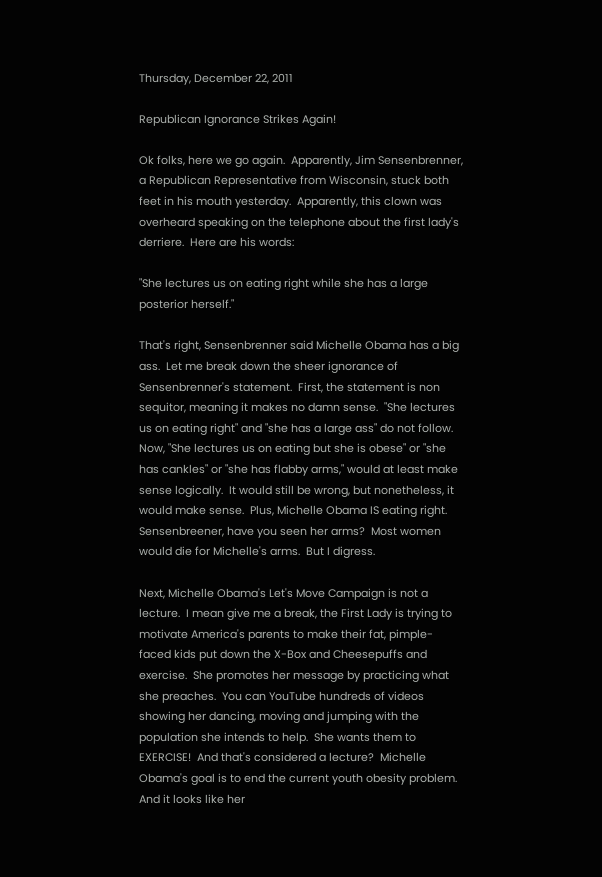Thursday, December 22, 2011

Republican Ignorance Strikes Again!

Ok folks, here we go again.  Apparently, Jim Sensenbrenner, a Republican Representative from Wisconsin, stuck both feet in his mouth yesterday.  Apparently, this clown was overheard speaking on the telephone about the first lady's derriere.  Here are his words:

"She lectures us on eating right while she has a large posterior herself."

That's right, Sensenbrenner said Michelle Obama has a big ass.  Let me break down the sheer ignorance of Sensenbrenner's statement.  First, the statement is non sequitor, meaning it makes no damn sense.  "She lectures us on eating right" and "she has a large ass" do not follow.  Now, "She lectures us on eating but she is obese" or "she has cankles" or "she has flabby arms," would at least make sense logically.  It would still be wrong, but nonetheless, it would make sense.  Plus, Michelle Obama IS eating right.  Sensenbreener, have you seen her arms?  Most women would die for Michelle's arms.  But I digress.

Next, Michelle Obama's Let's Move Campaign is not a lecture.  I mean give me a break, the First Lady is trying to motivate America's parents to make their fat, pimple-faced kids put down the X-Box and Cheesepuffs and exercise.  She promotes her message by practicing what she preaches.  You can YouTube hundreds of videos showing her dancing, moving and jumping with the population she intends to help.  She wants them to EXERCISE!  And that's considered a lecture?  Michelle Obama's goal is to end the current youth obesity problem.  And it looks like her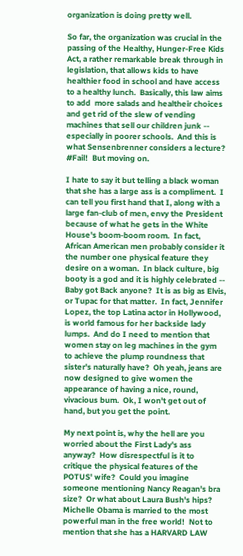organization is doing pretty well.

So far, the organization was crucial in the passing of the Healthy, Hunger-Free Kids Act, a rather remarkable break through in legislation, that allows kids to have healthier food in school and have access to a healthy lunch.  Basically, this law aims to add  more salads and healtheir choices and get rid of the slew of vending machines that sell our children junk -- especially in poorer schools.  And this is what Sensenbrenner considers a lecture?  #Fail!  But moving on.

I hate to say it but telling a black woman that she has a large ass is a compliment.  I can tell you first hand that I, along with a large fan-club of men, envy the President because of what he gets in the White House's boom-boom room.  In fact, African American men probably consider it the number one physical feature they desire on a woman.  In black culture, big booty is a god and it is highly celebrated -- Baby got Back anyone?  It is as big as Elvis, or Tupac for that matter.  In fact, Jennifer Lopez, the top Latina actor in Hollywood, is world famous for her backside lady lumps.  And do I need to mention that women stay on leg machines in the gym to achieve the plump roundness that sister's naturally have?  Oh yeah, jeans are now designed to give women the appearance of having a nice, round, vivacious bum.  Ok, I won't get out of hand, but you get the point.

My next point is, why the hell are you worried about the First Lady's ass anyway?  How disrespectful is it to critique the physical features of the POTUS' wife?  Could you imagine someone mentioning Nancy Reagan's bra size?  Or what about Laura Bush's hips?  Michelle Obama is married to the most powerful man in the free world!  Not to mention that she has a HARVARD LAW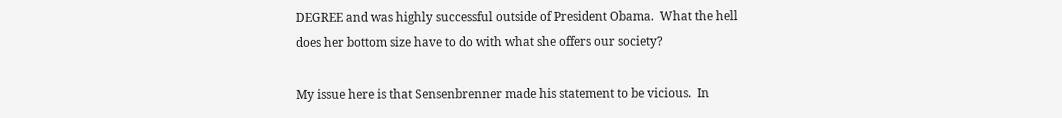DEGREE and was highly successful outside of President Obama.  What the hell does her bottom size have to do with what she offers our society?

My issue here is that Sensenbrenner made his statement to be vicious.  In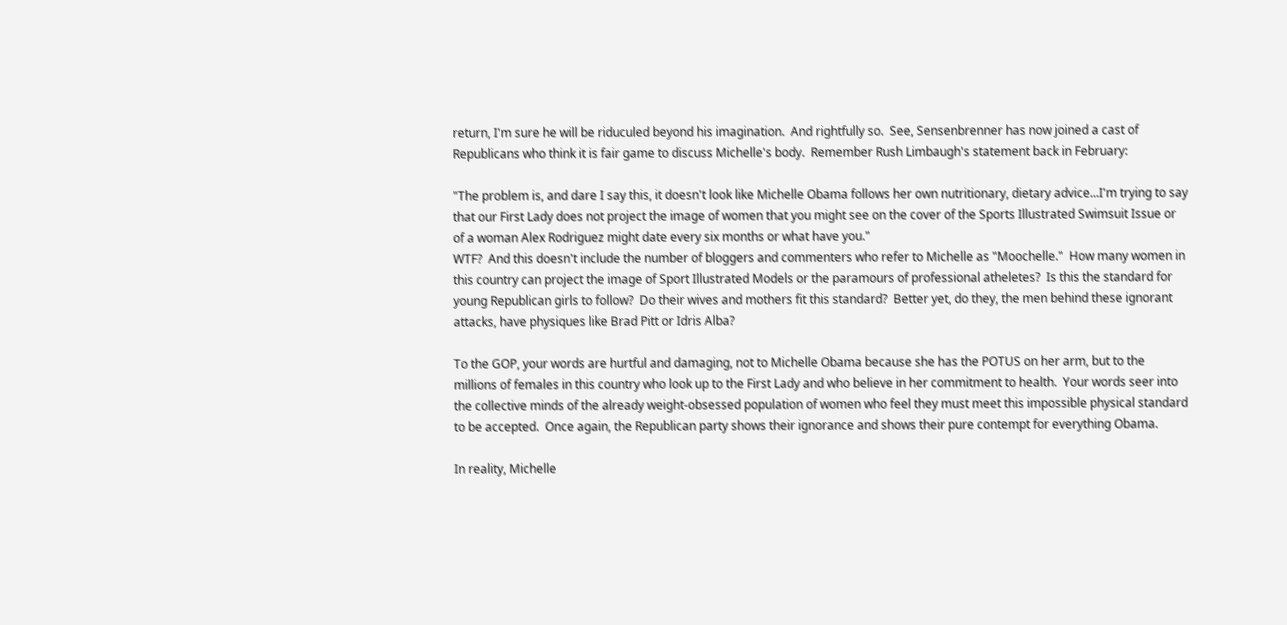return, I'm sure he will be riduculed beyond his imagination.  And rightfully so.  See, Sensenbrenner has now joined a cast of Republicans who think it is fair game to discuss Michelle's body.  Remember Rush Limbaugh's statement back in February:

"The problem is, and dare I say this, it doesn't look like Michelle Obama follows her own nutritionary, dietary advice...I'm trying to say that our First Lady does not project the image of women that you might see on the cover of the Sports Illustrated Swimsuit Issue or of a woman Alex Rodriguez might date every six months or what have you."
WTF?  And this doesn't include the number of bloggers and commenters who refer to Michelle as "Moochelle."  How many women in this country can project the image of Sport Illustrated Models or the paramours of professional atheletes?  Is this the standard for young Republican girls to follow?  Do their wives and mothers fit this standard?  Better yet, do they, the men behind these ignorant attacks, have physiques like Brad Pitt or Idris Alba?

To the GOP, your words are hurtful and damaging, not to Michelle Obama because she has the POTUS on her arm, but to the millions of females in this country who look up to the First Lady and who believe in her commitment to health.  Your words seer into the collective minds of the already weight-obsessed population of women who feel they must meet this impossible physical standard to be accepted.  Once again, the Republican party shows their ignorance and shows their pure contempt for everything Obama.

In reality, Michelle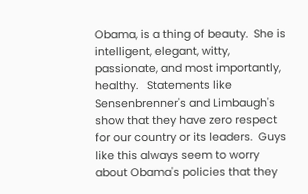Obama, is a thing of beauty.  She is intelligent, elegant, witty, passionate, and most importantly, healthy.   Statements like Sensenbrenner's and Limbaugh's show that they have zero respect for our country or its leaders.  Guys like this always seem to worry about Obama's policies that they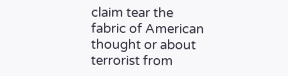claim tear the fabric of American thought or about terrorist from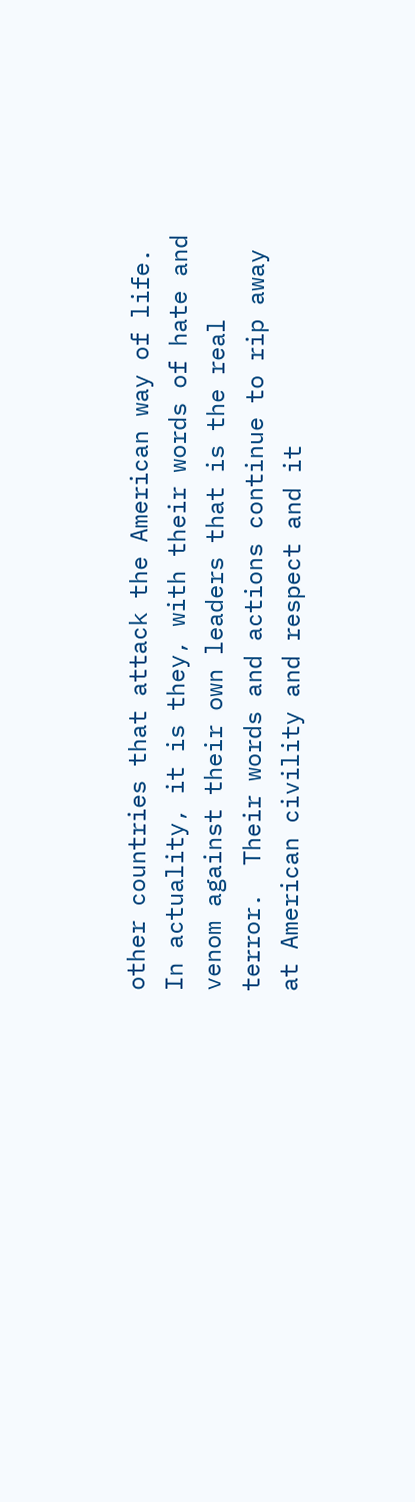other countries that attack the American way of life.  In actuality, it is they, with their words of hate and venom against their own leaders that is the real terror.  Their words and actions continue to rip away at American civility and respect and it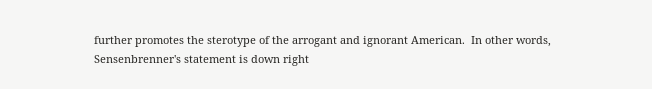further promotes the sterotype of the arrogant and ignorant American.  In other words, Sensenbrenner's statement is down right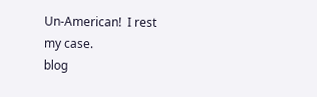Un-American!  I rest my case.
blog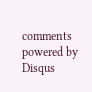comments powered by Disqus